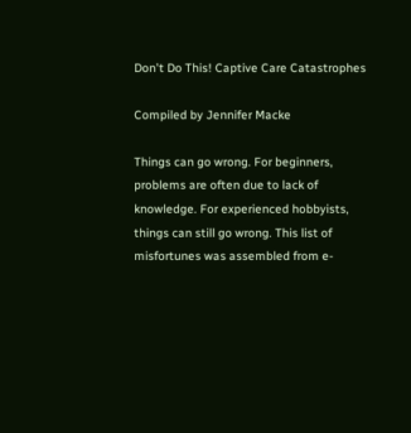Don't Do This! Captive Care Catastrophes

Compiled by Jennifer Macke

Things can go wrong. For beginners, problems are often due to lack of knowledge. For experienced hobbyists, things can still go wrong. This list of misfortunes was assembled from e-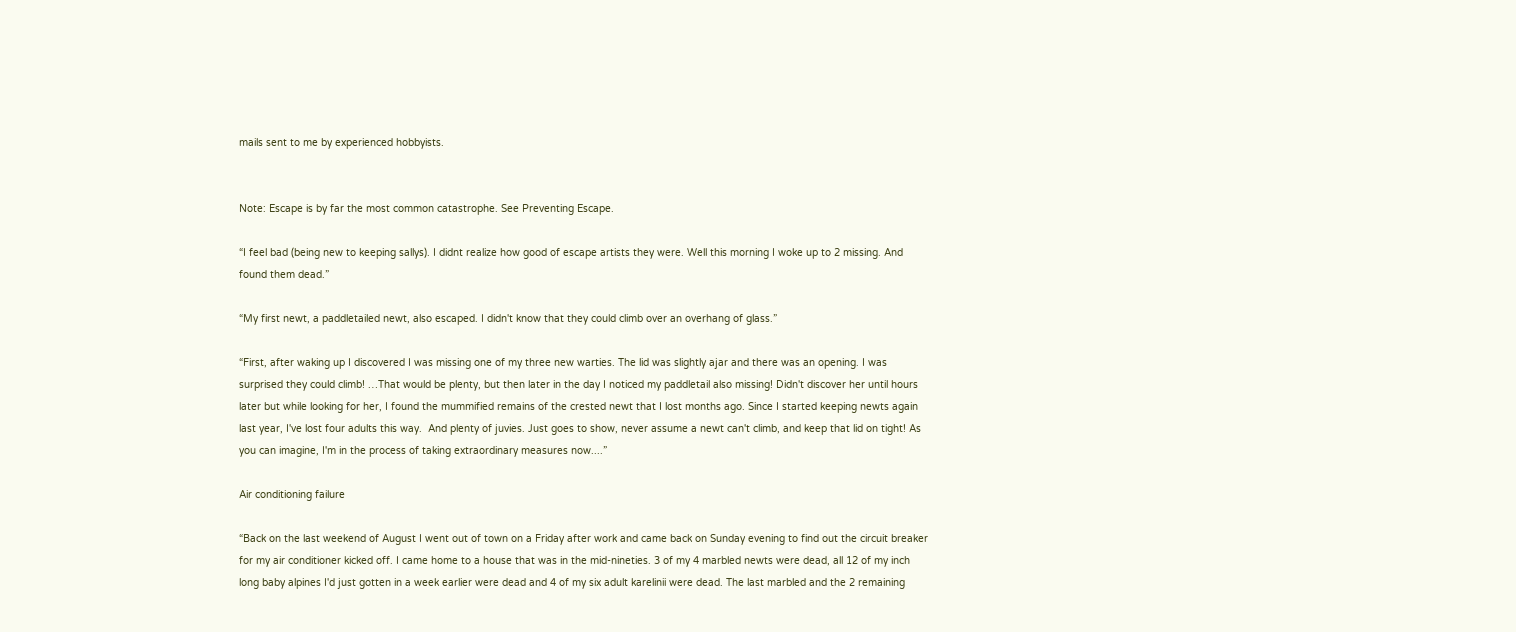mails sent to me by experienced hobbyists.


Note: Escape is by far the most common catastrophe. See Preventing Escape.

“I feel bad (being new to keeping sallys). I didnt realize how good of escape artists they were. Well this morning I woke up to 2 missing. And found them dead.”

“My first newt, a paddletailed newt, also escaped. I didn't know that they could climb over an overhang of glass.”

“First, after waking up I discovered I was missing one of my three new warties. The lid was slightly ajar and there was an opening. I was surprised they could climb! …That would be plenty, but then later in the day I noticed my paddletail also missing! Didn't discover her until hours later but while looking for her, I found the mummified remains of the crested newt that I lost months ago. Since I started keeping newts again last year, I've lost four adults this way.  And plenty of juvies. Just goes to show, never assume a newt can't climb, and keep that lid on tight! As you can imagine, I'm in the process of taking extraordinary measures now....”

Air conditioning failure

“Back on the last weekend of August I went out of town on a Friday after work and came back on Sunday evening to find out the circuit breaker for my air conditioner kicked off. I came home to a house that was in the mid-nineties. 3 of my 4 marbled newts were dead, all 12 of my inch long baby alpines I'd just gotten in a week earlier were dead and 4 of my six adult karelinii were dead. The last marbled and the 2 remaining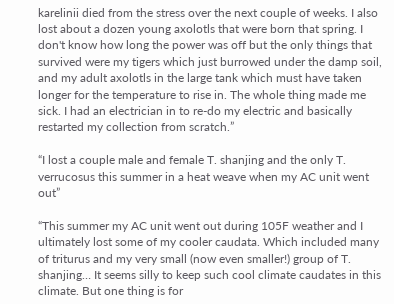karelinii died from the stress over the next couple of weeks. I also lost about a dozen young axolotls that were born that spring. I don't know how long the power was off but the only things that survived were my tigers which just burrowed under the damp soil, and my adult axolotls in the large tank which must have taken longer for the temperature to rise in. The whole thing made me sick. I had an electrician in to re-do my electric and basically restarted my collection from scratch.”

“I lost a couple male and female T. shanjing and the only T. verrucosus this summer in a heat weave when my AC unit went out”

“This summer my AC unit went out during 105F weather and I ultimately lost some of my cooler caudata. Which included many of triturus and my very small (now even smaller!) group of T. shanjing… It seems silly to keep such cool climate caudates in this climate. But one thing is for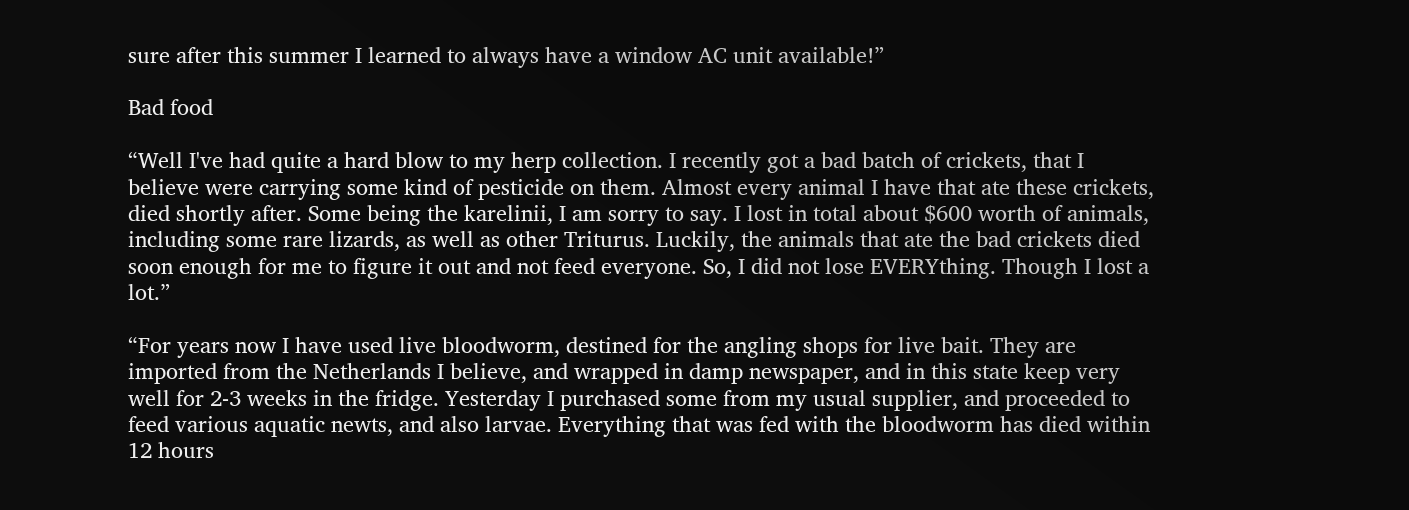sure after this summer I learned to always have a window AC unit available!”

Bad food

“Well I've had quite a hard blow to my herp collection. I recently got a bad batch of crickets, that I believe were carrying some kind of pesticide on them. Almost every animal I have that ate these crickets, died shortly after. Some being the karelinii, I am sorry to say. I lost in total about $600 worth of animals, including some rare lizards, as well as other Triturus. Luckily, the animals that ate the bad crickets died soon enough for me to figure it out and not feed everyone. So, I did not lose EVERYthing. Though I lost a lot.”

“For years now I have used live bloodworm, destined for the angling shops for live bait. They are imported from the Netherlands I believe, and wrapped in damp newspaper, and in this state keep very well for 2-3 weeks in the fridge. Yesterday I purchased some from my usual supplier, and proceeded to feed various aquatic newts, and also larvae. Everything that was fed with the bloodworm has died within 12 hours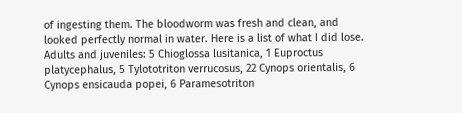of ingesting them. The bloodworm was fresh and clean, and looked perfectly normal in water. Here is a list of what I did lose. Adults and juveniles: 5 Chioglossa lusitanica, 1 Euproctus platycephalus, 5 Tylototriton verrucosus, 22 Cynops orientalis, 6 Cynops ensicauda popei, 6 Paramesotriton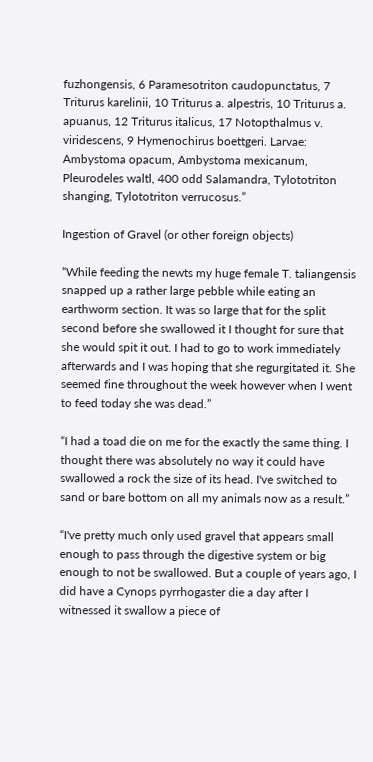fuzhongensis, 6 Paramesotriton caudopunctatus, 7 Triturus karelinii, 10 Triturus a. alpestris, 10 Triturus a. apuanus, 12 Triturus italicus, 17 Notopthalmus v. viridescens, 9 Hymenochirus boettgeri. Larvae: Ambystoma opacum, Ambystoma mexicanum, Pleurodeles waltl, 400 odd Salamandra, Tylototriton shanging, Tylototriton verrucosus.”

Ingestion of Gravel (or other foreign objects)

“While feeding the newts my huge female T. taliangensis snapped up a rather large pebble while eating an earthworm section. It was so large that for the split second before she swallowed it I thought for sure that she would spit it out. I had to go to work immediately afterwards and I was hoping that she regurgitated it. She seemed fine throughout the week however when I went to feed today she was dead.”

“I had a toad die on me for the exactly the same thing. I thought there was absolutely no way it could have swallowed a rock the size of its head. I've switched to sand or bare bottom on all my animals now as a result.”

“I've pretty much only used gravel that appears small enough to pass through the digestive system or big enough to not be swallowed. But a couple of years ago, I did have a Cynops pyrrhogaster die a day after I witnessed it swallow a piece of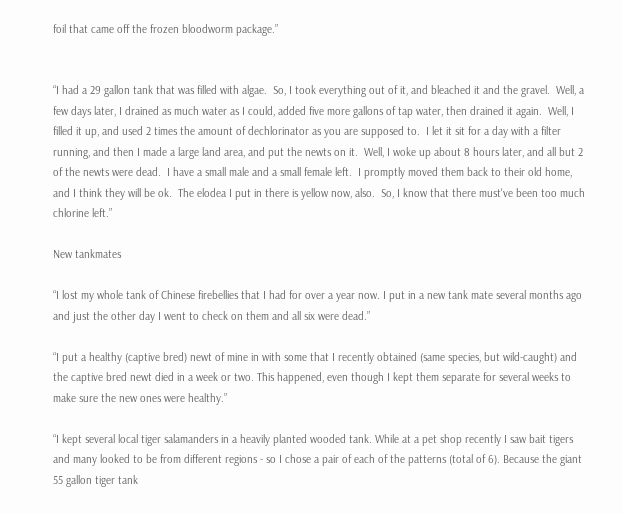foil that came off the frozen bloodworm package.”


“I had a 29 gallon tank that was filled with algae.  So, I took everything out of it, and bleached it and the gravel.  Well, a few days later, I drained as much water as I could, added five more gallons of tap water, then drained it again.  Well, I filled it up, and used 2 times the amount of dechlorinator as you are supposed to.  I let it sit for a day with a filter running, and then I made a large land area, and put the newts on it.  Well, I woke up about 8 hours later, and all but 2 of the newts were dead.  I have a small male and a small female left.  I promptly moved them back to their old home, and I think they will be ok.  The elodea I put in there is yellow now, also.  So, I know that there must've been too much chlorine left.”

New tankmates

“I lost my whole tank of Chinese firebellies that I had for over a year now. I put in a new tank mate several months ago and just the other day I went to check on them and all six were dead.”

“I put a healthy (captive bred) newt of mine in with some that I recently obtained (same species, but wild-caught) and the captive bred newt died in a week or two. This happened, even though I kept them separate for several weeks to make sure the new ones were healthy.”

“I kept several local tiger salamanders in a heavily planted wooded tank. While at a pet shop recently I saw bait tigers and many looked to be from different regions - so I chose a pair of each of the patterns (total of 6). Because the giant 55 gallon tiger tank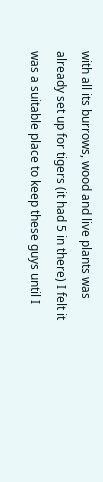with all its burrows, wood and live plants was already set up for tigers (it had 5 in there) I felt it was a suitable place to keep these guys until I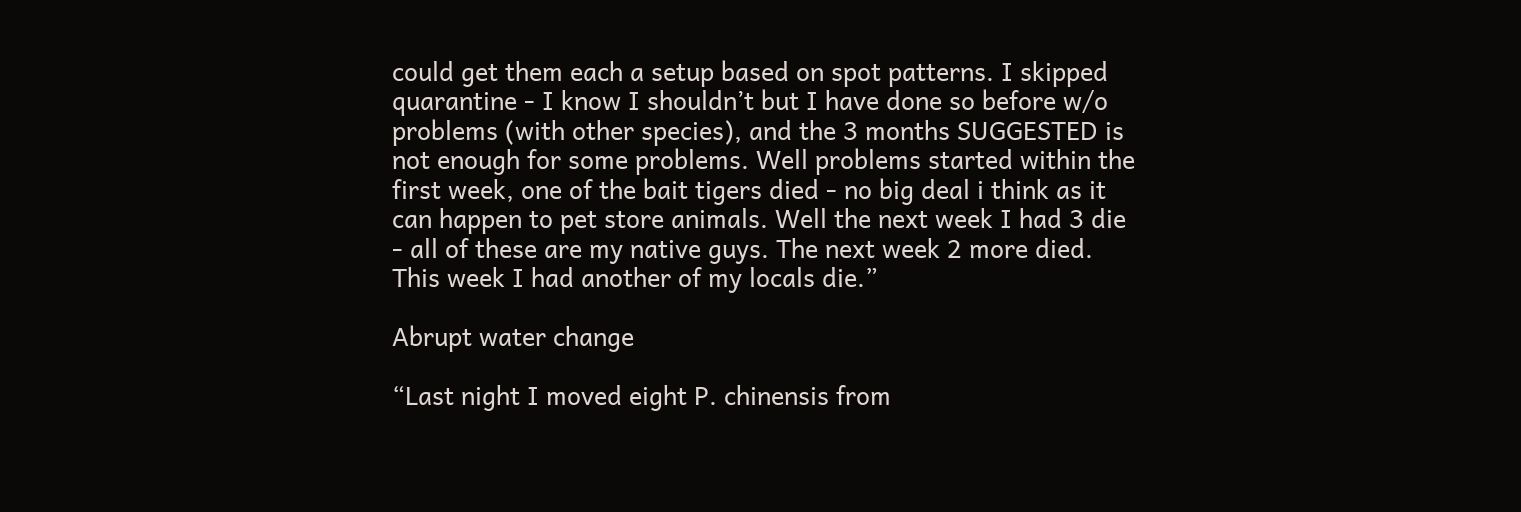could get them each a setup based on spot patterns. I skipped quarantine - I know I shouldn’t but I have done so before w/o problems (with other species), and the 3 months SUGGESTED is not enough for some problems. Well problems started within the first week, one of the bait tigers died - no big deal i think as it can happen to pet store animals. Well the next week I had 3 die - all of these are my native guys. The next week 2 more died. This week I had another of my locals die.”

Abrupt water change

“Last night I moved eight P. chinensis from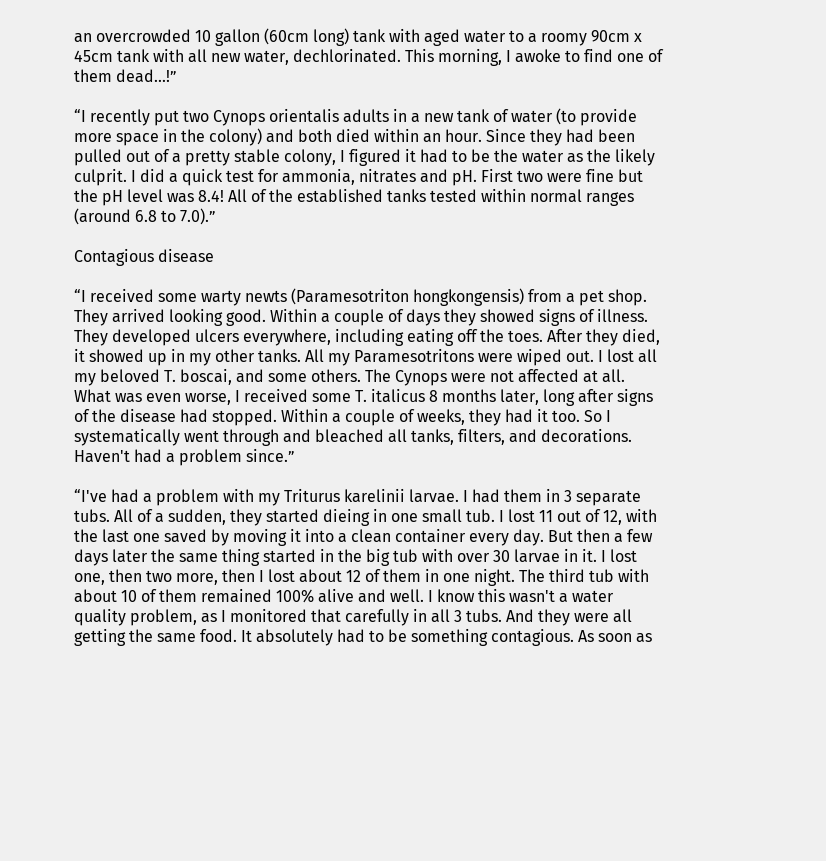an overcrowded 10 gallon (60cm long) tank with aged water to a roomy 90cm x 45cm tank with all new water, dechlorinated. This morning, I awoke to find one of them dead...!”

“I recently put two Cynops orientalis adults in a new tank of water (to provide more space in the colony) and both died within an hour. Since they had been pulled out of a pretty stable colony, I figured it had to be the water as the likely culprit. I did a quick test for ammonia, nitrates and pH. First two were fine but the pH level was 8.4! All of the established tanks tested within normal ranges (around 6.8 to 7.0).”

Contagious disease

“I received some warty newts (Paramesotriton hongkongensis) from a pet shop. They arrived looking good. Within a couple of days they showed signs of illness. They developed ulcers everywhere, including eating off the toes. After they died, it showed up in my other tanks. All my Paramesotritons were wiped out. I lost all my beloved T. boscai, and some others. The Cynops were not affected at all. What was even worse, I received some T. italicus 8 months later, long after signs of the disease had stopped. Within a couple of weeks, they had it too. So I systematically went through and bleached all tanks, filters, and decorations. Haven't had a problem since.”

“I've had a problem with my Triturus karelinii larvae. I had them in 3 separate tubs. All of a sudden, they started dieing in one small tub. I lost 11 out of 12, with the last one saved by moving it into a clean container every day. But then a few days later the same thing started in the big tub with over 30 larvae in it. I lost one, then two more, then I lost about 12 of them in one night. The third tub with about 10 of them remained 100% alive and well. I know this wasn't a water quality problem, as I monitored that carefully in all 3 tubs. And they were all getting the same food. It absolutely had to be something contagious. As soon as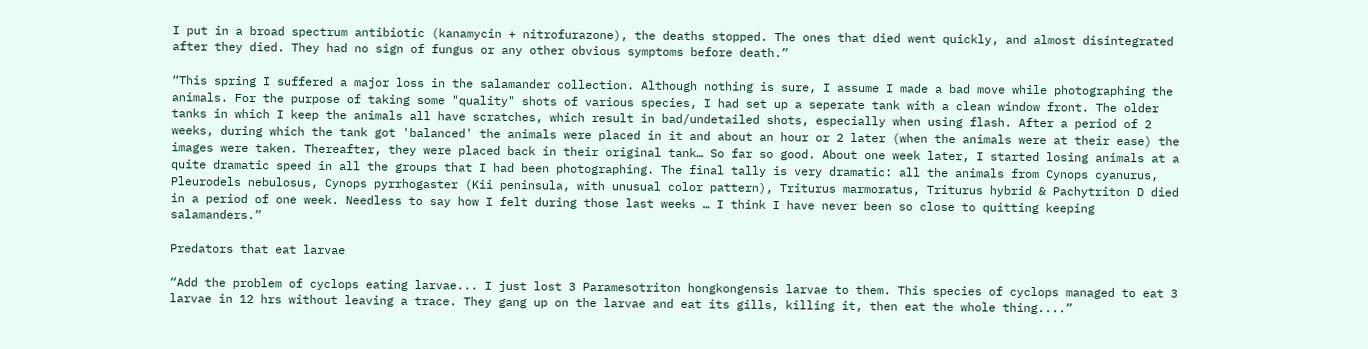I put in a broad spectrum antibiotic (kanamycin + nitrofurazone), the deaths stopped. The ones that died went quickly, and almost disintegrated after they died. They had no sign of fungus or any other obvious symptoms before death.”

“This spring I suffered a major loss in the salamander collection. Although nothing is sure, I assume I made a bad move while photographing the animals. For the purpose of taking some "quality" shots of various species, I had set up a seperate tank with a clean window front. The older tanks in which I keep the animals all have scratches, which result in bad/undetailed shots, especially when using flash. After a period of 2 weeks, during which the tank got 'balanced' the animals were placed in it and about an hour or 2 later (when the animals were at their ease) the images were taken. Thereafter, they were placed back in their original tank… So far so good. About one week later, I started losing animals at a quite dramatic speed in all the groups that I had been photographing. The final tally is very dramatic: all the animals from Cynops cyanurus, Pleurodels nebulosus, Cynops pyrrhogaster (Kii peninsula, with unusual color pattern), Triturus marmoratus, Triturus hybrid & Pachytriton D died in a period of one week. Needless to say how I felt during those last weeks … I think I have never been so close to quitting keeping salamanders.”

Predators that eat larvae

“Add the problem of cyclops eating larvae... I just lost 3 Paramesotriton hongkongensis larvae to them. This species of cyclops managed to eat 3 larvae in 12 hrs without leaving a trace. They gang up on the larvae and eat its gills, killing it, then eat the whole thing....”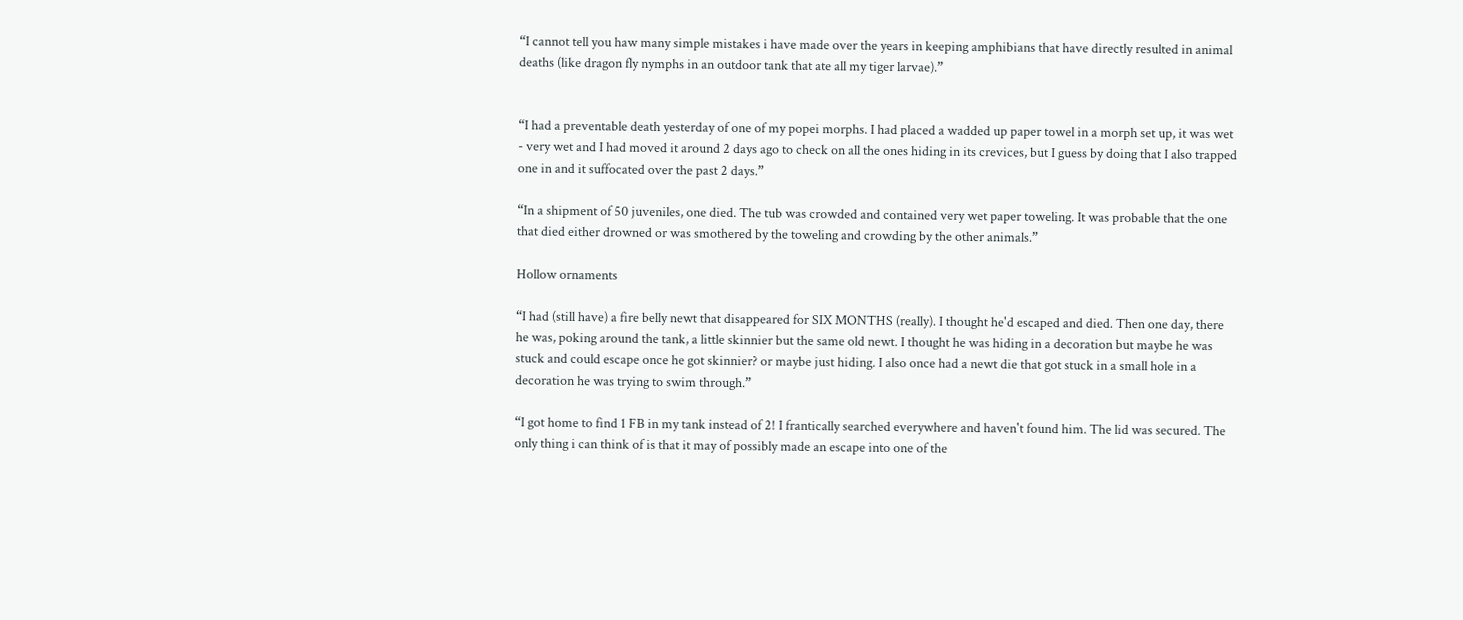“I cannot tell you haw many simple mistakes i have made over the years in keeping amphibians that have directly resulted in animal deaths (like dragon fly nymphs in an outdoor tank that ate all my tiger larvae).”


“I had a preventable death yesterday of one of my popei morphs. I had placed a wadded up paper towel in a morph set up, it was wet - very wet and I had moved it around 2 days ago to check on all the ones hiding in its crevices, but I guess by doing that I also trapped one in and it suffocated over the past 2 days.”

“In a shipment of 50 juveniles, one died. The tub was crowded and contained very wet paper toweling. It was probable that the one that died either drowned or was smothered by the toweling and crowding by the other animals.”

Hollow ornaments

“I had (still have) a fire belly newt that disappeared for SIX MONTHS (really). I thought he'd escaped and died. Then one day, there he was, poking around the tank, a little skinnier but the same old newt. I thought he was hiding in a decoration but maybe he was stuck and could escape once he got skinnier? or maybe just hiding. I also once had a newt die that got stuck in a small hole in a decoration he was trying to swim through.”

“I got home to find 1 FB in my tank instead of 2! I frantically searched everywhere and haven't found him. The lid was secured. The only thing i can think of is that it may of possibly made an escape into one of the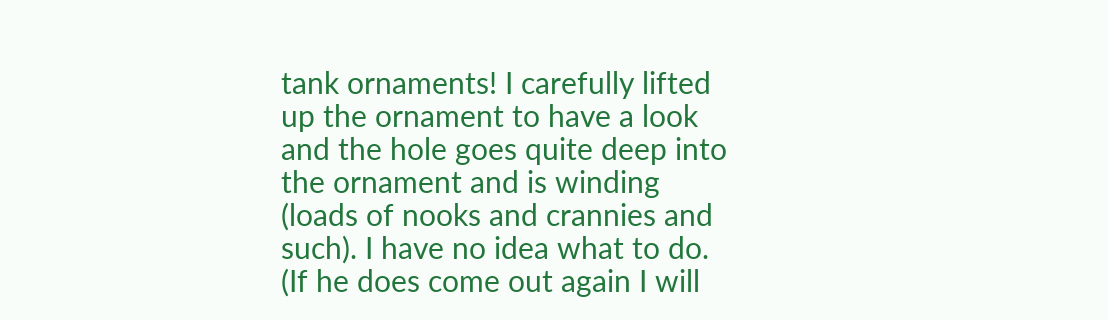tank ornaments! I carefully lifted up the ornament to have a look and the hole goes quite deep into the ornament and is winding (loads of nooks and crannies and such). I have no idea what to do. (If he does come out again I will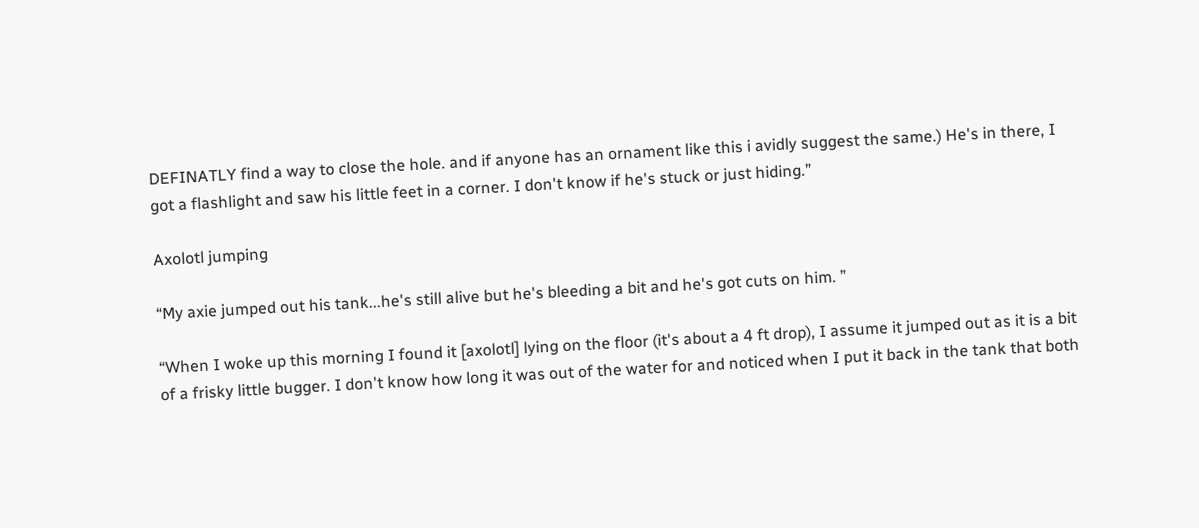DEFINATLY find a way to close the hole. and if anyone has an ornament like this i avidly suggest the same.) He's in there, I got a flashlight and saw his little feet in a corner. I don't know if he's stuck or just hiding.”

Axolotl jumping

“My axie jumped out his tank...he's still alive but he's bleeding a bit and he's got cuts on him. ”

“When I woke up this morning I found it [axolotl] lying on the floor (it's about a 4 ft drop), I assume it jumped out as it is a bit of a frisky little bugger. I don't know how long it was out of the water for and noticed when I put it back in the tank that both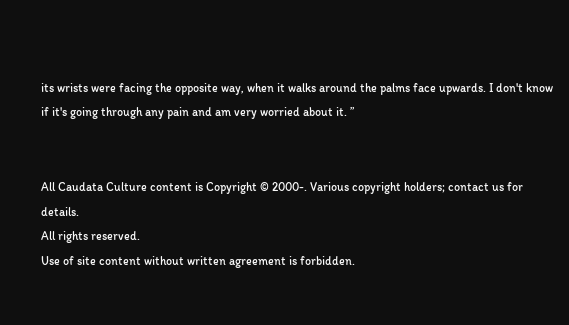its wrists were facing the opposite way, when it walks around the palms face upwards. I don't know if it's going through any pain and am very worried about it. ”


All Caudata Culture content is Copyright © 2000-. Various copyright holders; contact us for details.
All rights reserved.
Use of site content without written agreement is forbidden.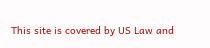This site is covered by US Law and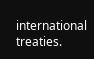international treaties.